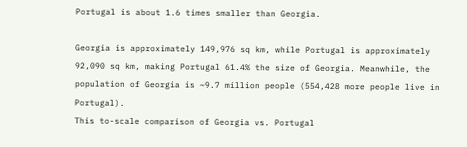Portugal is about 1.6 times smaller than Georgia.

Georgia is approximately 149,976 sq km, while Portugal is approximately 92,090 sq km, making Portugal 61.4% the size of Georgia. Meanwhile, the population of Georgia is ~9.7 million people (554,428 more people live in Portugal).
This to-scale comparison of Georgia vs. Portugal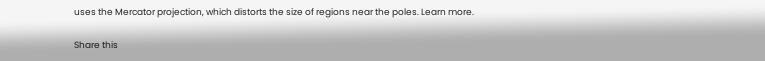uses the Mercator projection, which distorts the size of regions near the poles. Learn more.

Share this